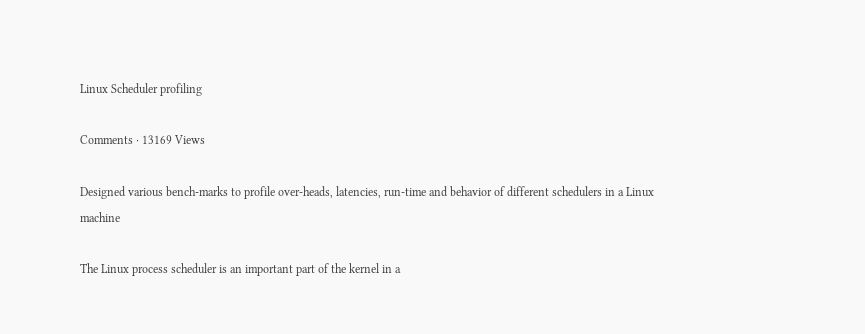Linux Scheduler profiling

Comments · 13169 Views

Designed various bench-marks to profile over-heads, latencies, run-time and behavior of different schedulers in a Linux machine

The Linux process scheduler is an important part of the kernel in a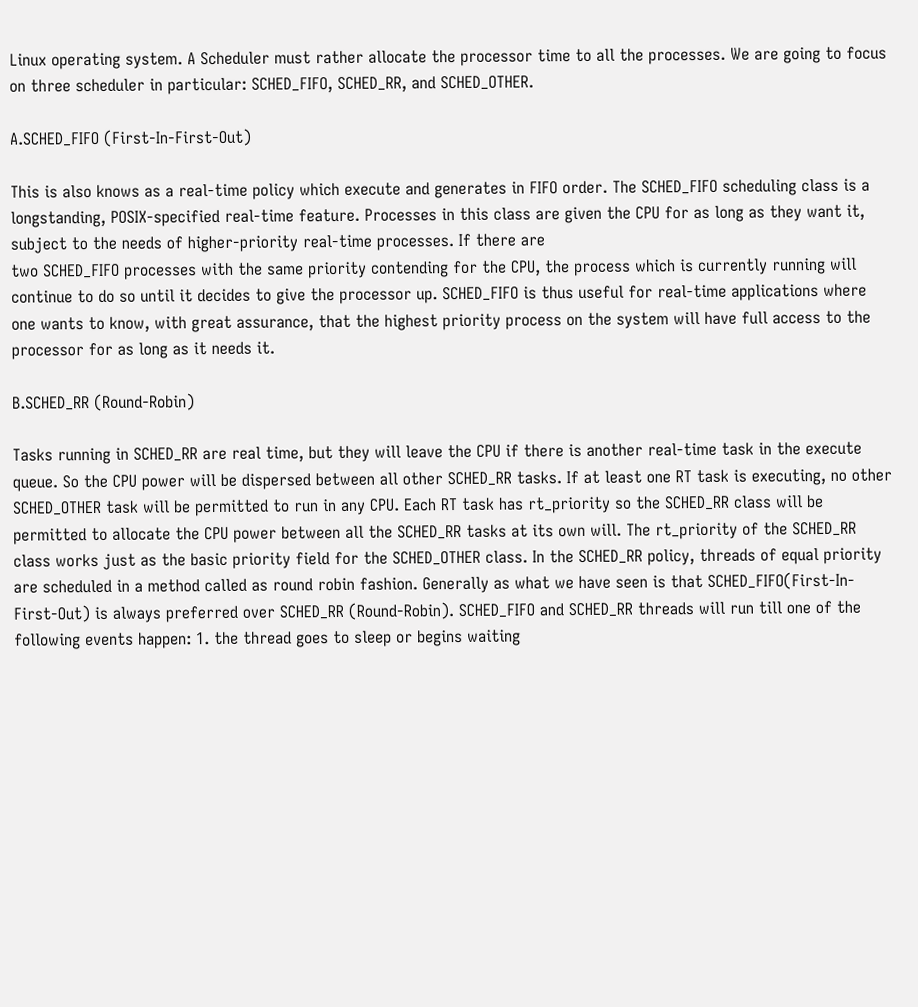Linux operating system. A Scheduler must rather allocate the processor time to all the processes. We are going to focus on three scheduler in particular: SCHED_FIFO, SCHED_RR, and SCHED_OTHER.

A.SCHED_FIFO (First-In-First-Out)

This is also knows as a real-time policy which execute and generates in FIFO order. The SCHED_FIFO scheduling class is a longstanding, POSIX-specified real-time feature. Processes in this class are given the CPU for as long as they want it, subject to the needs of higher-priority real-time processes. If there are
two SCHED_FIFO processes with the same priority contending for the CPU, the process which is currently running will continue to do so until it decides to give the processor up. SCHED_FIFO is thus useful for real-time applications where one wants to know, with great assurance, that the highest priority process on the system will have full access to the processor for as long as it needs it.

B.SCHED_RR (Round-Robin)

Tasks running in SCHED_RR are real time, but they will leave the CPU if there is another real-time task in the execute queue. So the CPU power will be dispersed between all other SCHED_RR tasks. If at least one RT task is executing, no other SCHED_OTHER task will be permitted to run in any CPU. Each RT task has rt_priority so the SCHED_RR class will be permitted to allocate the CPU power between all the SCHED_RR tasks at its own will. The rt_priority of the SCHED_RR class works just as the basic priority field for the SCHED_OTHER class. In the SCHED_RR policy, threads of equal priority are scheduled in a method called as round robin fashion. Generally as what we have seen is that SCHED_FIFO(First-In-First-Out) is always preferred over SCHED_RR (Round-Robin). SCHED_FIFO and SCHED_RR threads will run till one of the following events happen: 1. the thread goes to sleep or begins waiting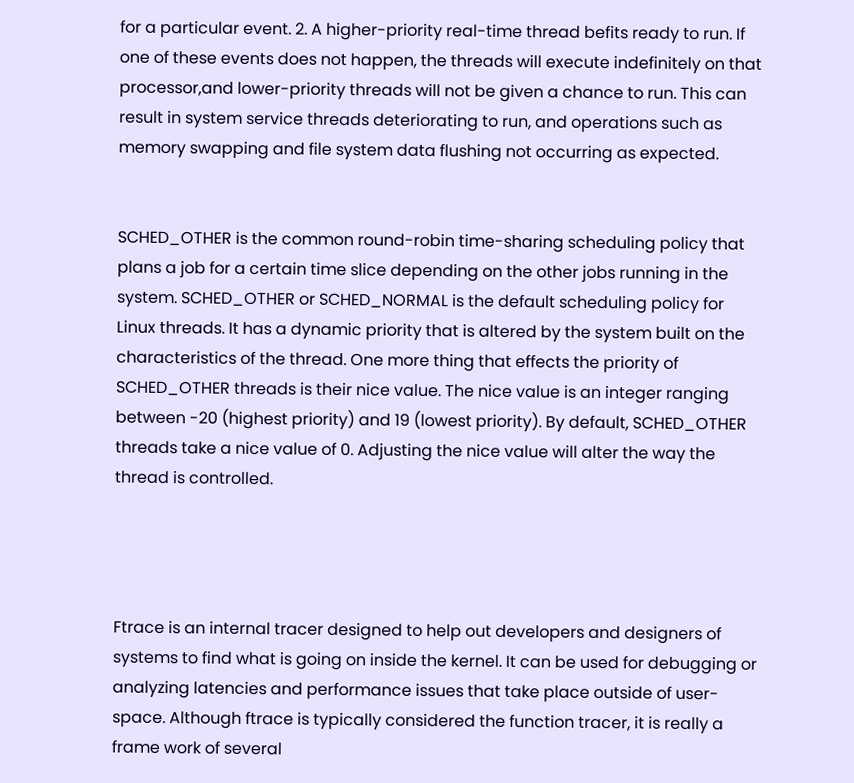for a particular event. 2. A higher-priority real-time thread befits ready to run. If one of these events does not happen, the threads will execute indefinitely on that processor,and lower-priority threads will not be given a chance to run. This can result in system service threads deteriorating to run, and operations such as memory swapping and file system data flushing not occurring as expected.


SCHED_OTHER is the common round-robin time-sharing scheduling policy that plans a job for a certain time slice depending on the other jobs running in the system. SCHED_OTHER or SCHED_NORMAL is the default scheduling policy for Linux threads. It has a dynamic priority that is altered by the system built on the characteristics of the thread. One more thing that effects the priority of SCHED_OTHER threads is their nice value. The nice value is an integer ranging between -20 (highest priority) and 19 (lowest priority). By default, SCHED_OTHER threads take a nice value of 0. Adjusting the nice value will alter the way the thread is controlled.




Ftrace is an internal tracer designed to help out developers and designers of systems to find what is going on inside the kernel. It can be used for debugging or analyzing latencies and performance issues that take place outside of user-space. Although ftrace is typically considered the function tracer, it is really a frame work of several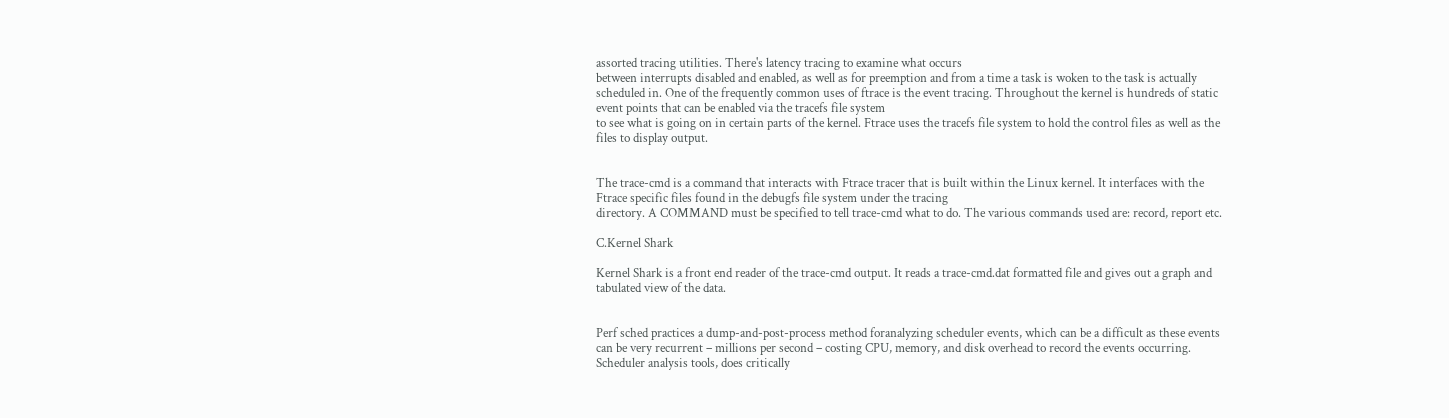assorted tracing utilities. There's latency tracing to examine what occurs
between interrupts disabled and enabled, as well as for preemption and from a time a task is woken to the task is actually scheduled in. One of the frequently common uses of ftrace is the event tracing. Throughout the kernel is hundreds of static event points that can be enabled via the tracefs file system
to see what is going on in certain parts of the kernel. Ftrace uses the tracefs file system to hold the control files as well as the files to display output.


The trace-cmd is a command that interacts with Ftrace tracer that is built within the Linux kernel. It interfaces with the Ftrace specific files found in the debugfs file system under the tracing
directory. A COMMAND must be specified to tell trace-cmd what to do. The various commands used are: record, report etc.

C.Kernel Shark

Kernel Shark is a front end reader of the trace-cmd output. It reads a trace-cmd.dat formatted file and gives out a graph and tabulated view of the data.


Perf sched practices a dump-and-post-process method foranalyzing scheduler events, which can be a difficult as these events can be very recurrent – millions per second – costing CPU, memory, and disk overhead to record the events occurring. Scheduler analysis tools, does critically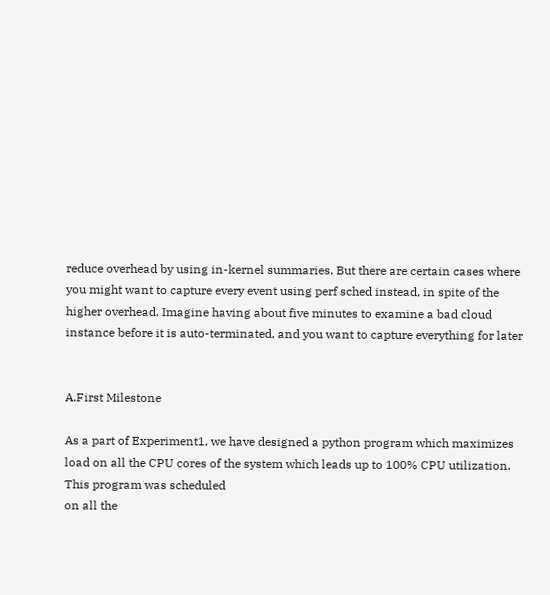reduce overhead by using in-kernel summaries. But there are certain cases where you might want to capture every event using perf sched instead, in spite of the higher overhead. Imagine having about five minutes to examine a bad cloud instance before it is auto-terminated, and you want to capture everything for later


A.First Milestone

As a part of Experiment1, we have designed a python program which maximizes load on all the CPU cores of the system which leads up to 100% CPU utilization. This program was scheduled
on all the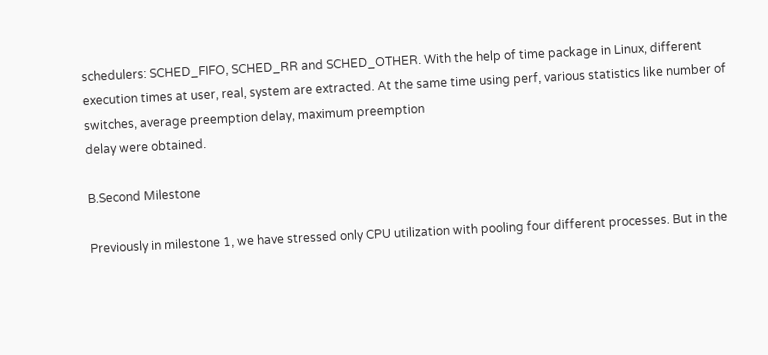schedulers: SCHED_FIFO, SCHED_RR and SCHED_OTHER. With the help of time package in Linux, different execution times at user, real, system are extracted. At the same time using perf, various statistics like number of switches, average preemption delay, maximum preemption
delay were obtained.

B.Second Milestone

Previously in milestone 1, we have stressed only CPU utilization with pooling four different processes. But in the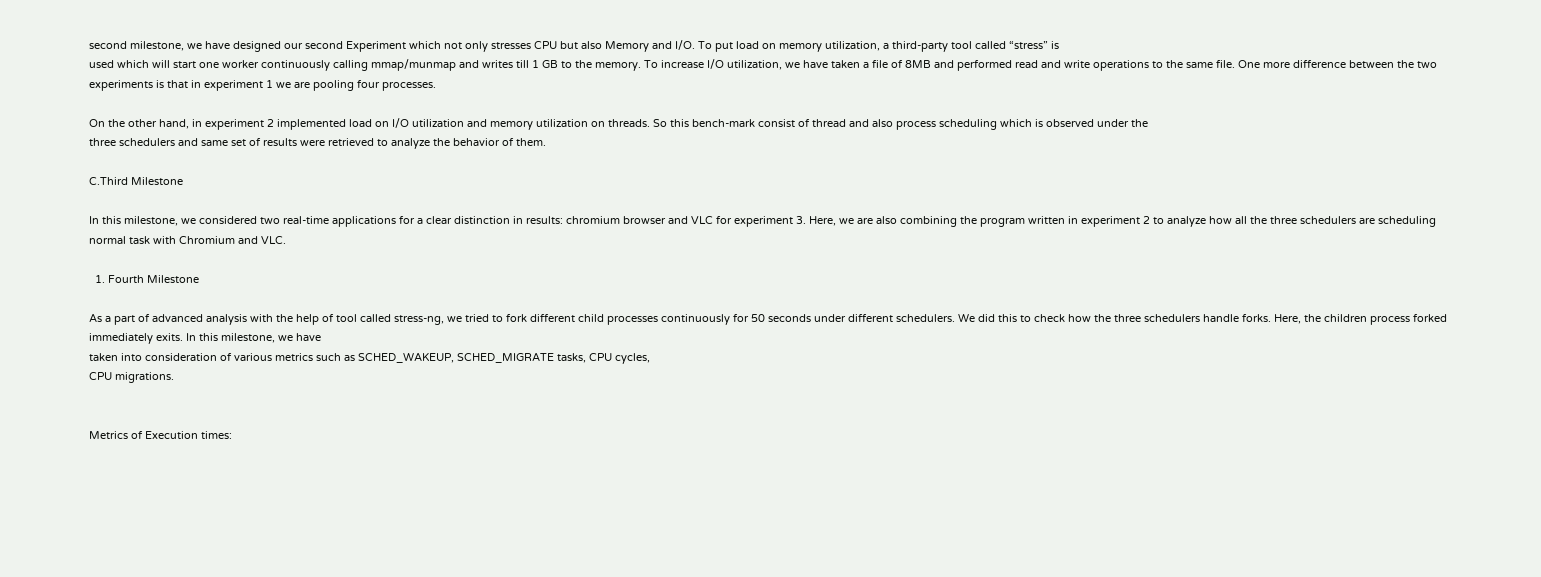second milestone, we have designed our second Experiment which not only stresses CPU but also Memory and I/O. To put load on memory utilization, a third-party tool called “stress” is
used which will start one worker continuously calling mmap/munmap and writes till 1 GB to the memory. To increase I/O utilization, we have taken a file of 8MB and performed read and write operations to the same file. One more difference between the two experiments is that in experiment 1 we are pooling four processes.

On the other hand, in experiment 2 implemented load on I/O utilization and memory utilization on threads. So this bench-mark consist of thread and also process scheduling which is observed under the
three schedulers and same set of results were retrieved to analyze the behavior of them.

C.Third Milestone

In this milestone, we considered two real-time applications for a clear distinction in results: chromium browser and VLC for experiment 3. Here, we are also combining the program written in experiment 2 to analyze how all the three schedulers are scheduling normal task with Chromium and VLC.

  1. Fourth Milestone

As a part of advanced analysis with the help of tool called stress-ng, we tried to fork different child processes continuously for 50 seconds under different schedulers. We did this to check how the three schedulers handle forks. Here, the children process forked immediately exits. In this milestone, we have
taken into consideration of various metrics such as SCHED_WAKEUP, SCHED_MIGRATE tasks, CPU cycles,
CPU migrations.


Metrics of Execution times: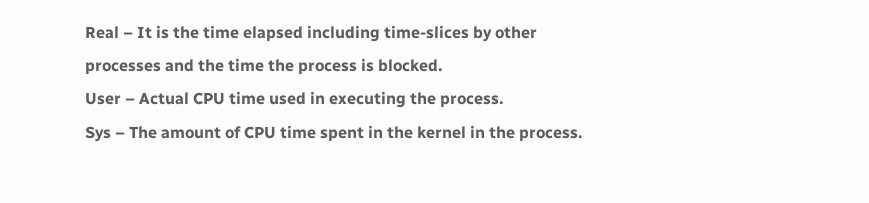Real – It is the time elapsed including time-slices by other processes and the time the process is blocked.
User – Actual CPU time used in executing the process.
Sys – The amount of CPU time spent in the kernel in the process.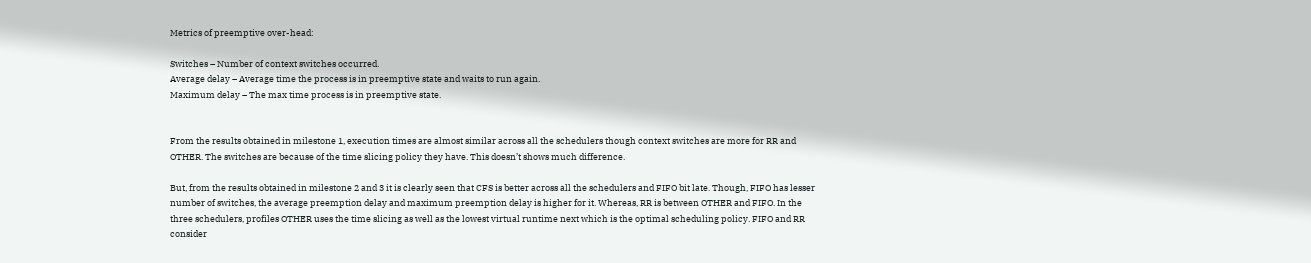Metrics of preemptive over-head:

Switches – Number of context switches occurred.
Average delay – Average time the process is in preemptive state and waits to run again.
Maximum delay – The max time process is in preemptive state.


From the results obtained in milestone 1, execution times are almost similar across all the schedulers though context switches are more for RR and OTHER. The switches are because of the time slicing policy they have. This doesn’t shows much difference.

But, from the results obtained in milestone 2 and 3 it is clearly seen that CFS is better across all the schedulers and FIFO bit late. Though, FIFO has lesser number of switches, the average preemption delay and maximum preemption delay is higher for it. Whereas, RR is between OTHER and FIFO. In the three schedulers, profiles OTHER uses the time slicing as well as the lowest virtual runtime next which is the optimal scheduling policy. FIFO and RR consider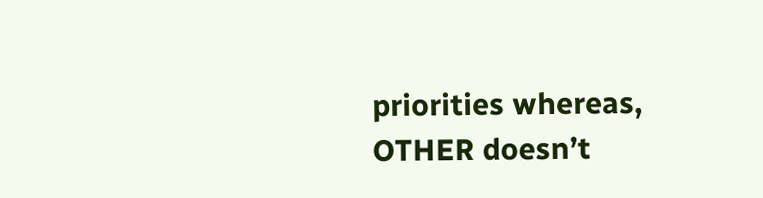priorities whereas, OTHER doesn’t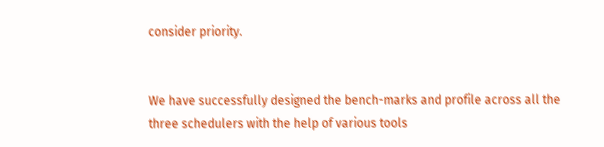consider priority.


We have successfully designed the bench-marks and profile across all the three schedulers with the help of various tools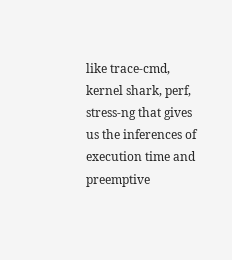like trace-cmd, kernel shark, perf, stress-ng that gives us the inferences of execution time and preemptive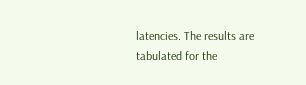latencies. The results are tabulated for the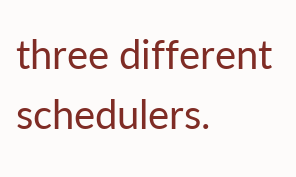three different schedulers.